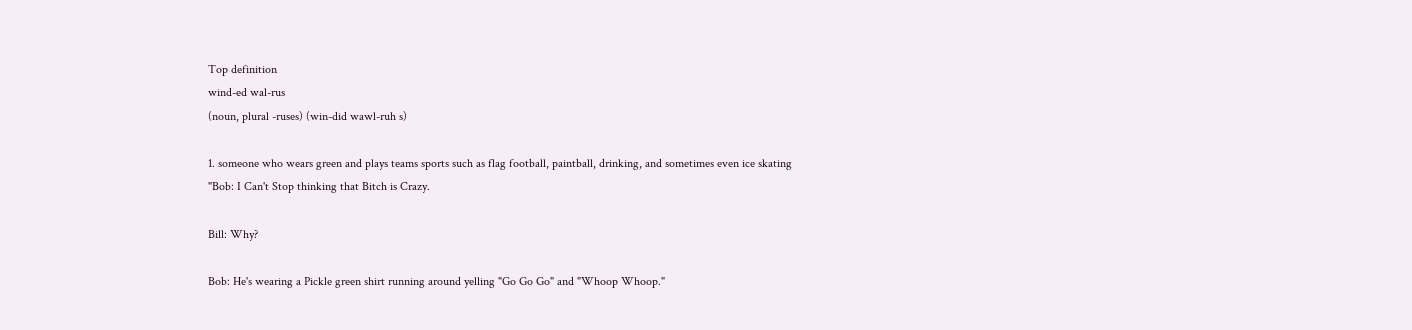Top definition
wind-ed wal-rus
(noun, plural -ruses) (win-did wawl-ruh s)

1. someone who wears green and plays teams sports such as flag football, paintball, drinking, and sometimes even ice skating
"Bob: I Can't Stop thinking that Bitch is Crazy.

Bill: Why?

Bob: He's wearing a Pickle green shirt running around yelling "Go Go Go" and "Whoop Whoop."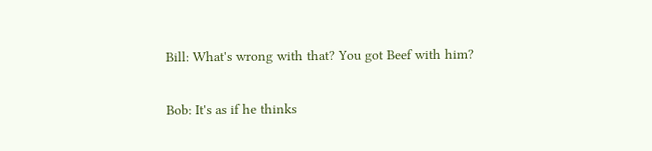Bill: What's wrong with that? You got Beef with him?

Bob: It's as if he thinks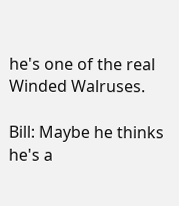he's one of the real Winded Walruses.

Bill: Maybe he thinks he's a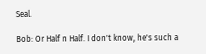Seal.

Bob: Or Half n Half. I don't know, he's such a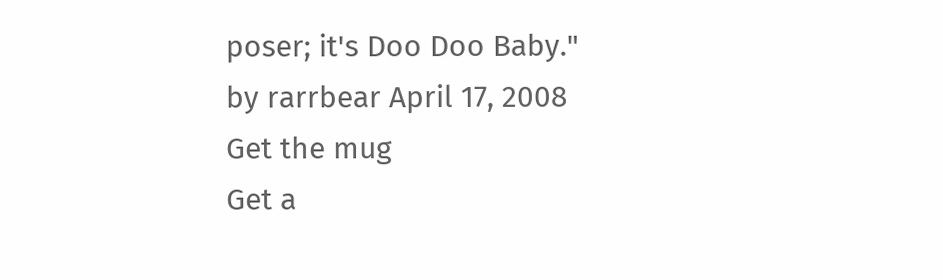poser; it's Doo Doo Baby."
by rarrbear April 17, 2008
Get the mug
Get a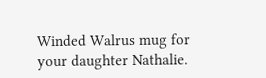Winded Walrus mug for your daughter Nathalie.